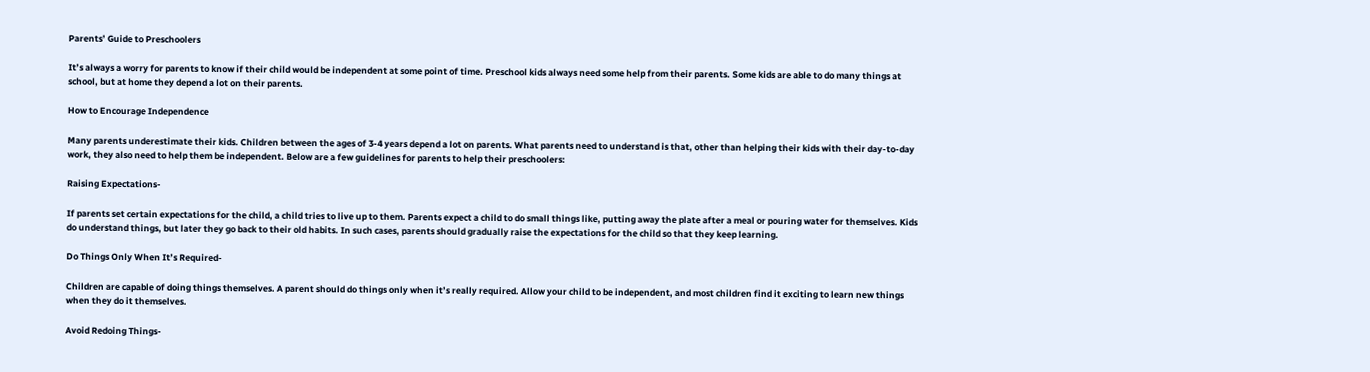Parents’ Guide to Preschoolers

It’s always a worry for parents to know if their child would be independent at some point of time. Preschool kids always need some help from their parents. Some kids are able to do many things at school, but at home they depend a lot on their parents.

How to Encourage Independence

Many parents underestimate their kids. Children between the ages of 3-4 years depend a lot on parents. What parents need to understand is that, other than helping their kids with their day-to-day work, they also need to help them be independent. Below are a few guidelines for parents to help their preschoolers:

Raising Expectations-

If parents set certain expectations for the child, a child tries to live up to them. Parents expect a child to do small things like, putting away the plate after a meal or pouring water for themselves. Kids do understand things, but later they go back to their old habits. In such cases, parents should gradually raise the expectations for the child so that they keep learning.

Do Things Only When It’s Required-

Children are capable of doing things themselves. A parent should do things only when it’s really required. Allow your child to be independent, and most children find it exciting to learn new things when they do it themselves.

Avoid Redoing Things-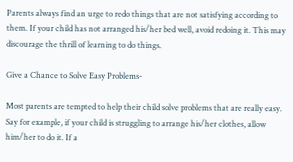Parents always find an urge to redo things that are not satisfying according to them. If your child has not arranged his/her bed well, avoid redoing it. This may discourage the thrill of learning to do things.

Give a Chance to Solve Easy Problems-

Most parents are tempted to help their child solve problems that are really easy. Say for example, if your child is struggling to arrange his/her clothes, allow him/her to do it. If a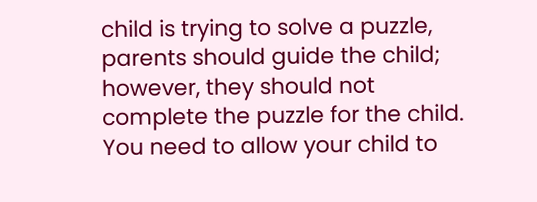child is trying to solve a puzzle, parents should guide the child; however, they should not complete the puzzle for the child. You need to allow your child to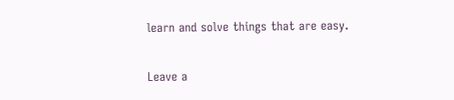learn and solve things that are easy.

Leave a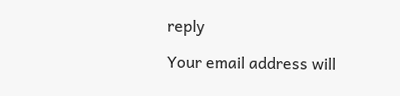reply

Your email address will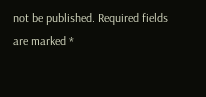not be published. Required fields are marked *